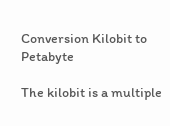Conversion Kilobit to Petabyte

The kilobit is a multiple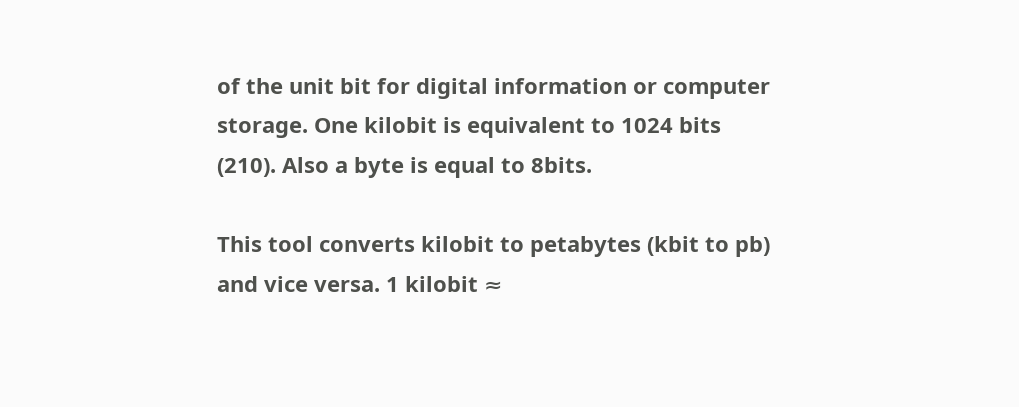of the unit bit for digital information or computer storage. One kilobit is equivalent to 1024 bits (210). Also a byte is equal to 8bits.

This tool converts kilobit to petabytes (kbit to pb) and vice versa. 1 kilobit ≈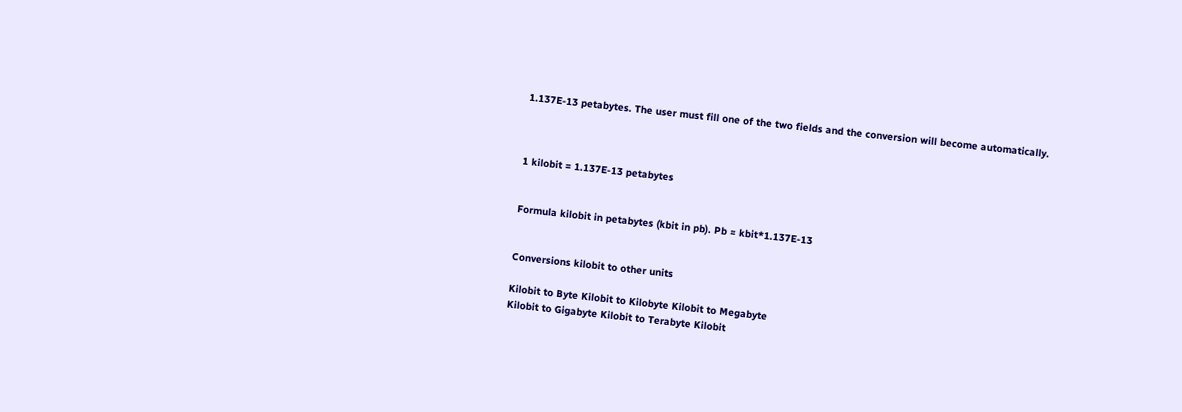1.137E-13 petabytes. The user must fill one of the two fields and the conversion will become automatically.



1 kilobit = 1.137E-13 petabytes


Formula kilobit in petabytes (kbit in pb). Pb ≈ kbit*1.137E-13


Conversions kilobit to other units

Kilobit to Byte Kilobit to Kilobyte Kilobit to Megabyte
Kilobit to Gigabyte Kilobit to Terabyte Kilobit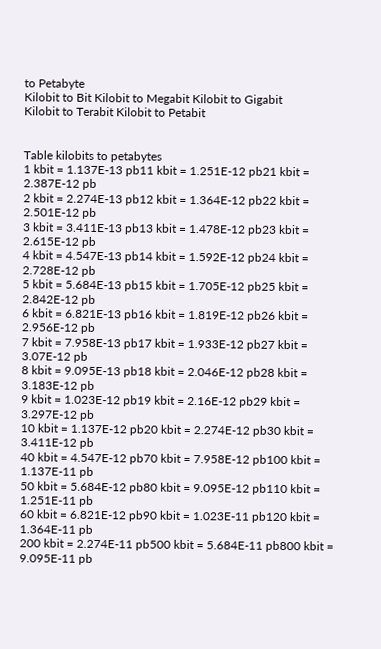to Petabyte
Kilobit to Bit Kilobit to Megabit Kilobit to Gigabit
Kilobit to Terabit Kilobit to Petabit


Table kilobits to petabytes
1 kbit = 1.137E-13 pb11 kbit = 1.251E-12 pb21 kbit = 2.387E-12 pb
2 kbit = 2.274E-13 pb12 kbit = 1.364E-12 pb22 kbit = 2.501E-12 pb
3 kbit = 3.411E-13 pb13 kbit = 1.478E-12 pb23 kbit = 2.615E-12 pb
4 kbit = 4.547E-13 pb14 kbit = 1.592E-12 pb24 kbit = 2.728E-12 pb
5 kbit = 5.684E-13 pb15 kbit = 1.705E-12 pb25 kbit = 2.842E-12 pb
6 kbit = 6.821E-13 pb16 kbit = 1.819E-12 pb26 kbit = 2.956E-12 pb
7 kbit = 7.958E-13 pb17 kbit = 1.933E-12 pb27 kbit = 3.07E-12 pb
8 kbit = 9.095E-13 pb18 kbit = 2.046E-12 pb28 kbit = 3.183E-12 pb
9 kbit = 1.023E-12 pb19 kbit = 2.16E-12 pb29 kbit = 3.297E-12 pb
10 kbit = 1.137E-12 pb20 kbit = 2.274E-12 pb30 kbit = 3.411E-12 pb
40 kbit = 4.547E-12 pb70 kbit = 7.958E-12 pb100 kbit = 1.137E-11 pb
50 kbit = 5.684E-12 pb80 kbit = 9.095E-12 pb110 kbit = 1.251E-11 pb
60 kbit = 6.821E-12 pb90 kbit = 1.023E-11 pb120 kbit = 1.364E-11 pb
200 kbit = 2.274E-11 pb500 kbit = 5.684E-11 pb800 kbit = 9.095E-11 pb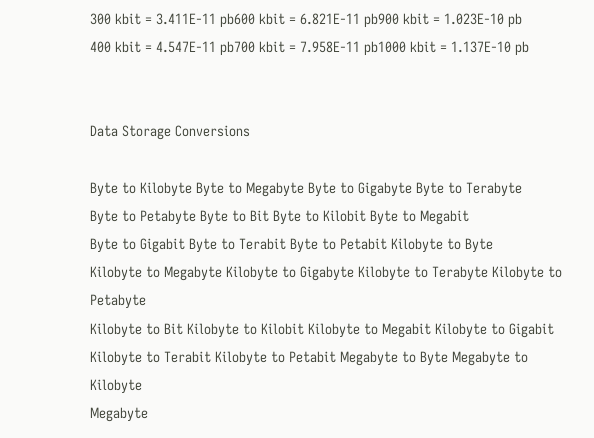300 kbit = 3.411E-11 pb600 kbit = 6.821E-11 pb900 kbit = 1.023E-10 pb
400 kbit = 4.547E-11 pb700 kbit = 7.958E-11 pb1000 kbit = 1.137E-10 pb


Data Storage Conversions

Byte to Kilobyte Byte to Megabyte Byte to Gigabyte Byte to Terabyte
Byte to Petabyte Byte to Bit Byte to Kilobit Byte to Megabit
Byte to Gigabit Byte to Terabit Byte to Petabit Kilobyte to Byte
Kilobyte to Megabyte Kilobyte to Gigabyte Kilobyte to Terabyte Kilobyte to Petabyte
Kilobyte to Bit Kilobyte to Kilobit Kilobyte to Megabit Kilobyte to Gigabit
Kilobyte to Terabit Kilobyte to Petabit Megabyte to Byte Megabyte to Kilobyte
Megabyte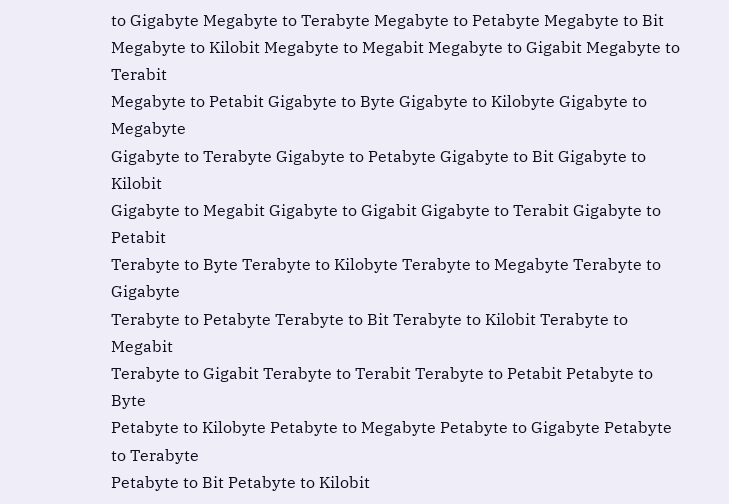to Gigabyte Megabyte to Terabyte Megabyte to Petabyte Megabyte to Bit
Megabyte to Kilobit Megabyte to Megabit Megabyte to Gigabit Megabyte to Terabit
Megabyte to Petabit Gigabyte to Byte Gigabyte to Kilobyte Gigabyte to Megabyte
Gigabyte to Terabyte Gigabyte to Petabyte Gigabyte to Bit Gigabyte to Kilobit
Gigabyte to Megabit Gigabyte to Gigabit Gigabyte to Terabit Gigabyte to Petabit
Terabyte to Byte Terabyte to Kilobyte Terabyte to Megabyte Terabyte to Gigabyte
Terabyte to Petabyte Terabyte to Bit Terabyte to Kilobit Terabyte to Megabit
Terabyte to Gigabit Terabyte to Terabit Terabyte to Petabit Petabyte to Byte
Petabyte to Kilobyte Petabyte to Megabyte Petabyte to Gigabyte Petabyte to Terabyte
Petabyte to Bit Petabyte to Kilobit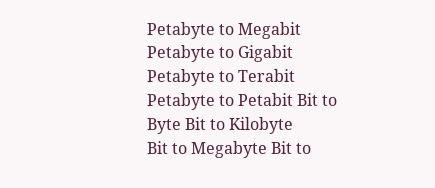Petabyte to Megabit Petabyte to Gigabit
Petabyte to Terabit Petabyte to Petabit Bit to Byte Bit to Kilobyte
Bit to Megabyte Bit to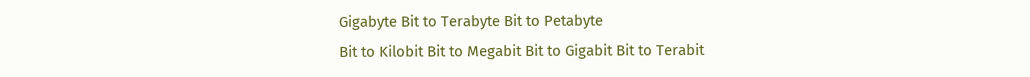Gigabyte Bit to Terabyte Bit to Petabyte
Bit to Kilobit Bit to Megabit Bit to Gigabit Bit to Terabit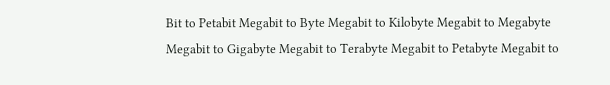Bit to Petabit Megabit to Byte Megabit to Kilobyte Megabit to Megabyte
Megabit to Gigabyte Megabit to Terabyte Megabit to Petabyte Megabit to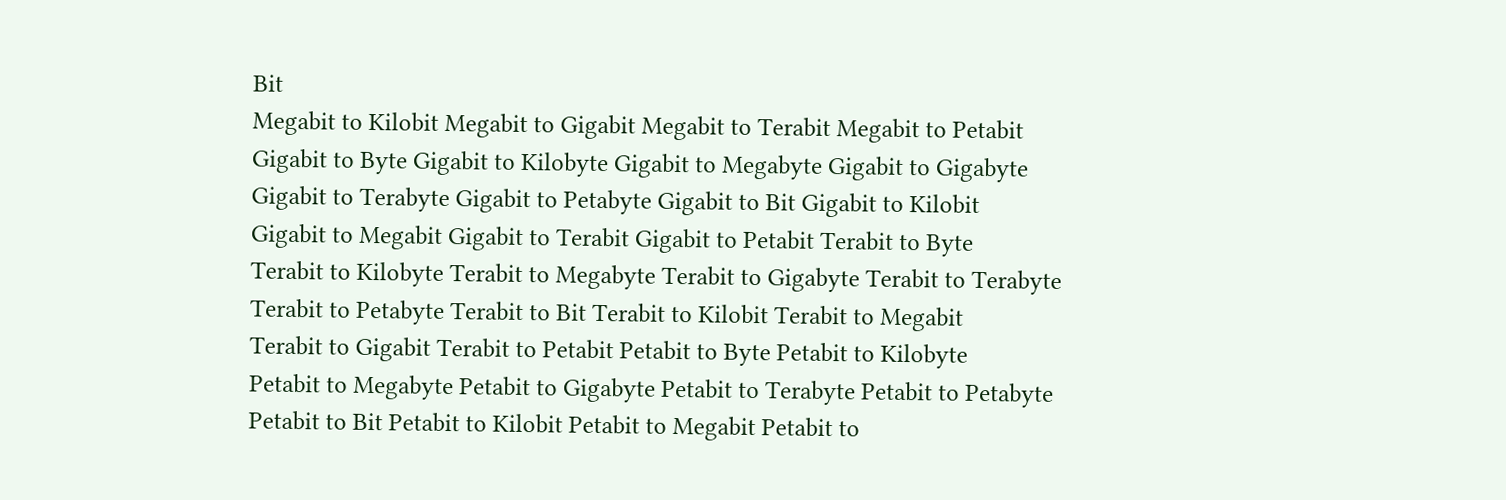Bit
Megabit to Kilobit Megabit to Gigabit Megabit to Terabit Megabit to Petabit
Gigabit to Byte Gigabit to Kilobyte Gigabit to Megabyte Gigabit to Gigabyte
Gigabit to Terabyte Gigabit to Petabyte Gigabit to Bit Gigabit to Kilobit
Gigabit to Megabit Gigabit to Terabit Gigabit to Petabit Terabit to Byte
Terabit to Kilobyte Terabit to Megabyte Terabit to Gigabyte Terabit to Terabyte
Terabit to Petabyte Terabit to Bit Terabit to Kilobit Terabit to Megabit
Terabit to Gigabit Terabit to Petabit Petabit to Byte Petabit to Kilobyte
Petabit to Megabyte Petabit to Gigabyte Petabit to Terabyte Petabit to Petabyte
Petabit to Bit Petabit to Kilobit Petabit to Megabit Petabit to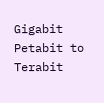Gigabit
Petabit to Terabit